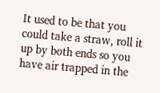It used to be that you could take a straw, roll it up by both ends so you have air trapped in the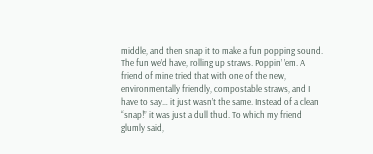middle, and then snap it to make a fun popping sound. The fun we’d have, rolling up straws. Poppin’ ’em. A friend of mine tried that with one of the new, environmentally friendly, compostable straws, and I have to say… it just wasn’t the same. Instead of a clean “snap!” it was just a dull thud. To which my friend glumly said,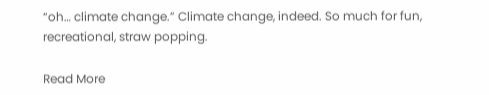“oh… climate change.” Climate change, indeed. So much for fun, recreational, straw popping.

Read More